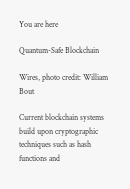You are here

Quantum-Safe Blockchain

Wires, photo credit: William Bout

Current blockchain systems build upon cryptographic techniques such as hash functions and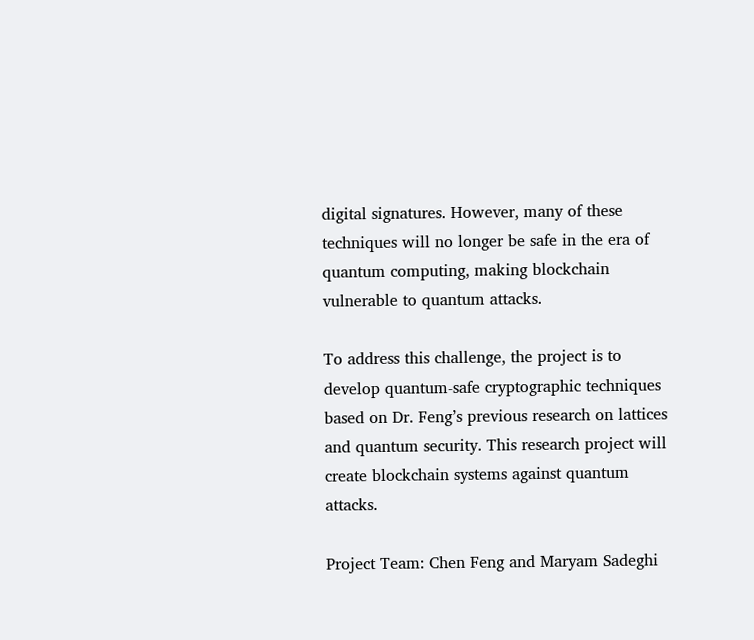digital signatures. However, many of these techniques will no longer be safe in the era of quantum computing, making blockchain vulnerable to quantum attacks.

To address this challenge, the project is to develop quantum-safe cryptographic techniques based on Dr. Feng’s previous research on lattices and quantum security. This research project will create blockchain systems against quantum attacks.

Project Team: Chen Feng and Maryam Sadeghi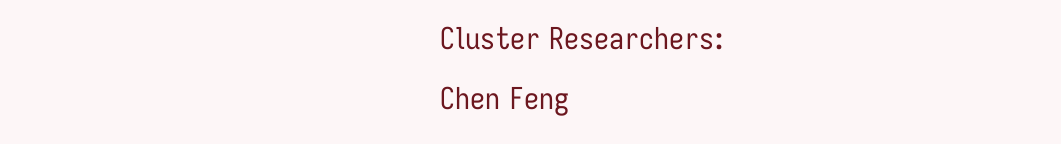Cluster Researchers:
Chen Feng